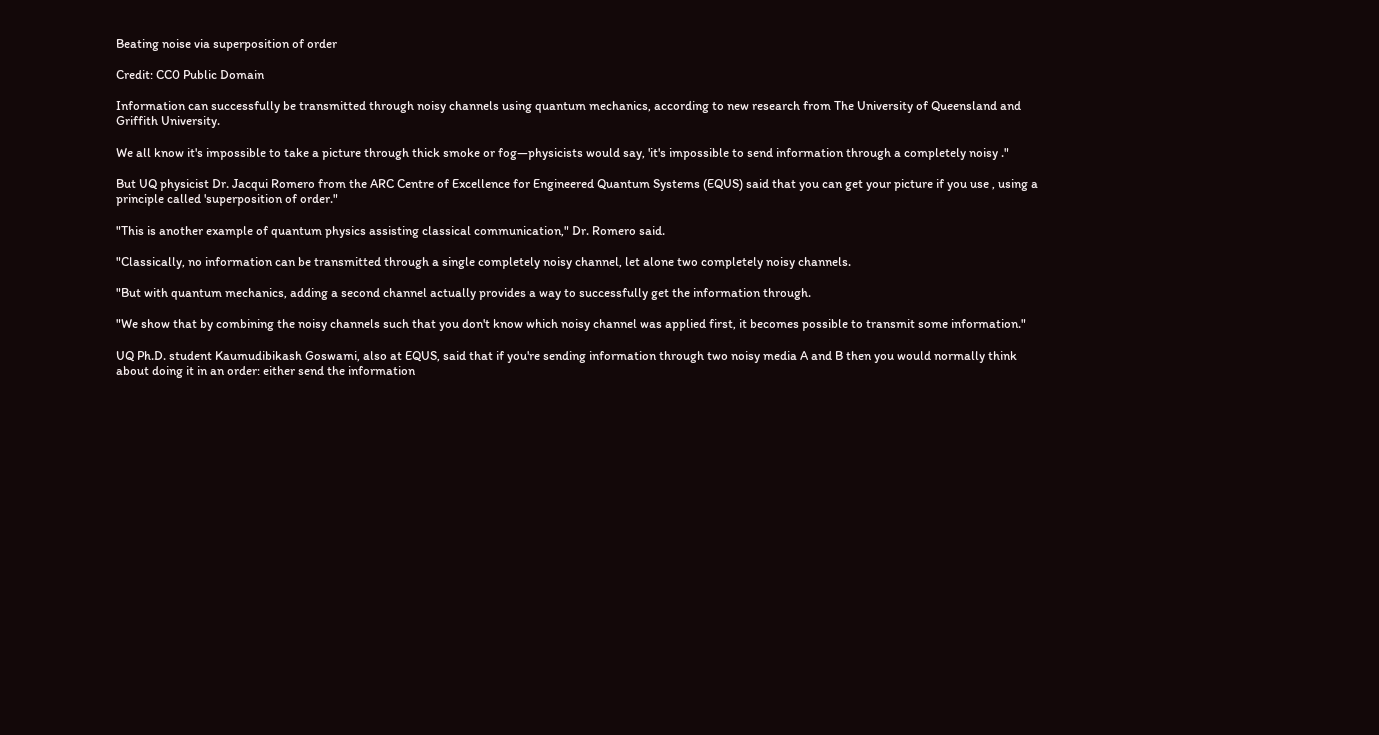Beating noise via superposition of order

Credit: CC0 Public Domain

Information can successfully be transmitted through noisy channels using quantum mechanics, according to new research from The University of Queensland and Griffith University.

We all know it's impossible to take a picture through thick smoke or fog—physicists would say, 'it's impossible to send information through a completely noisy ."

But UQ physicist Dr. Jacqui Romero from the ARC Centre of Excellence for Engineered Quantum Systems (EQUS) said that you can get your picture if you use , using a principle called 'superposition of order."

"This is another example of quantum physics assisting classical communication," Dr. Romero said.

"Classically, no information can be transmitted through a single completely noisy channel, let alone two completely noisy channels.

"But with quantum mechanics, adding a second channel actually provides a way to successfully get the information through.

"We show that by combining the noisy channels such that you don't know which noisy channel was applied first, it becomes possible to transmit some information."

UQ Ph.D. student Kaumudibikash Goswami, also at EQUS, said that if you're sending information through two noisy media A and B then you would normally think about doing it in an order: either send the information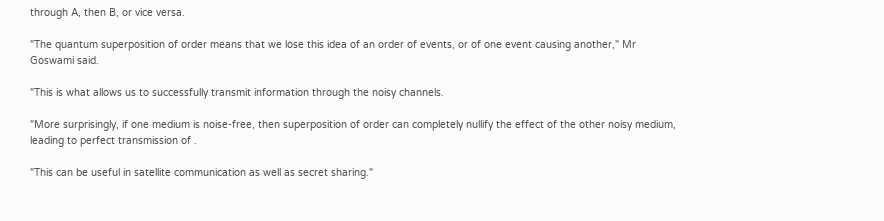through A, then B, or vice versa.

"The quantum superposition of order means that we lose this idea of an order of events, or of one event causing another," Mr Goswami said.

"This is what allows us to successfully transmit information through the noisy channels.

"More surprisingly, if one medium is noise-free, then superposition of order can completely nullify the effect of the other noisy medium, leading to perfect transmission of .

"This can be useful in satellite communication as well as secret sharing."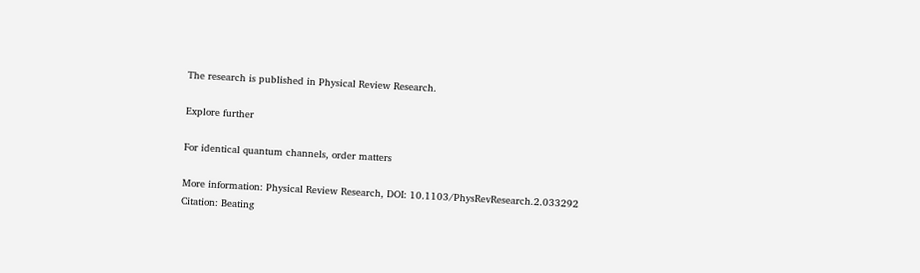The research is published in Physical Review Research.

Explore further

For identical quantum channels, order matters

More information: Physical Review Research, DOI: 10.1103/PhysRevResearch.2.033292
Citation: Beating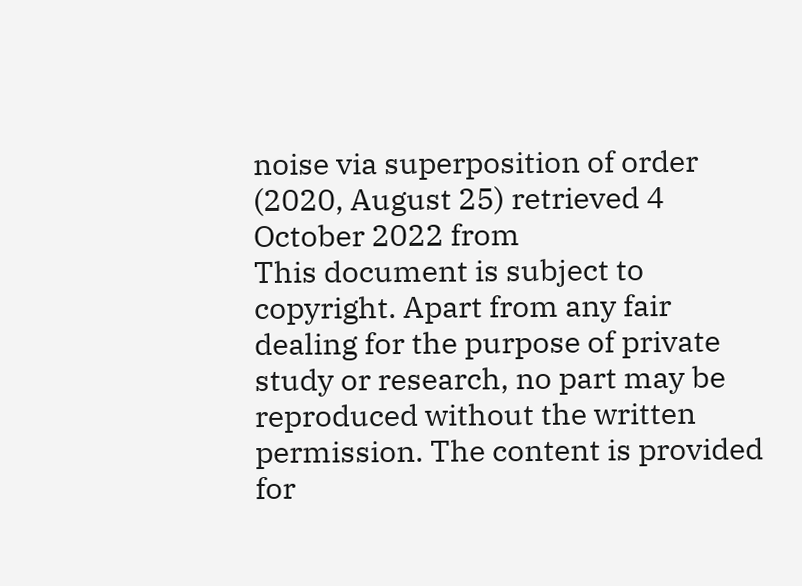noise via superposition of order (2020, August 25) retrieved 4 October 2022 from
This document is subject to copyright. Apart from any fair dealing for the purpose of private study or research, no part may be reproduced without the written permission. The content is provided for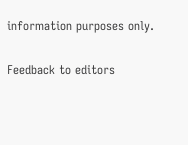information purposes only.

Feedback to editors